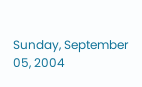Sunday, September 05, 2004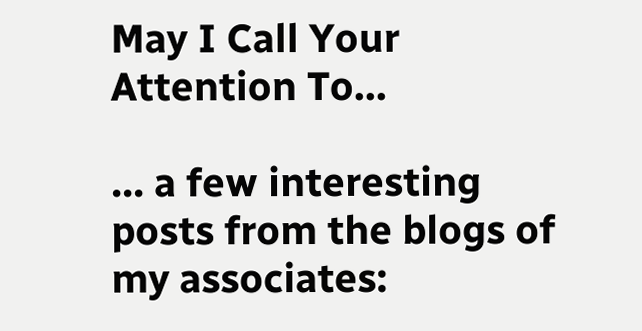May I Call Your Attention To...

... a few interesting posts from the blogs of my associates: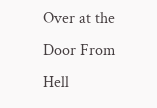Over at the Door From Hell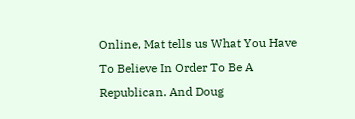Online, Mat tells us What You Have To Believe In Order To Be A Republican. And Doug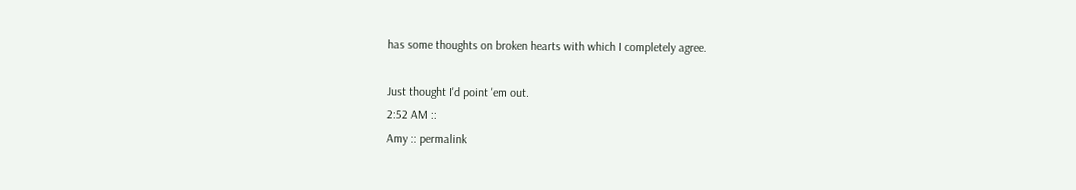has some thoughts on broken hearts with which I completely agree.

Just thought I'd point 'em out.
2:52 AM ::
Amy :: permalink